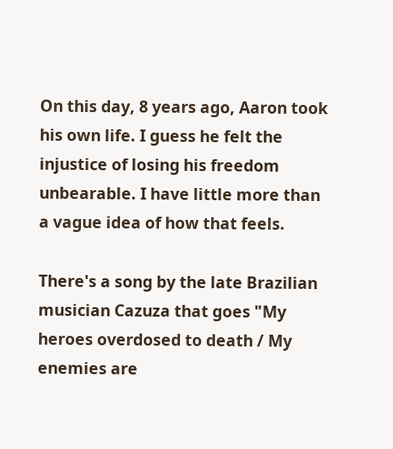On this day, 8 years ago, Aaron took his own life. I guess he felt the injustice of losing his freedom unbearable. I have little more than a vague idea of how that feels.

There's a song by the late Brazilian musician Cazuza that goes "My heroes overdosed to death / My enemies are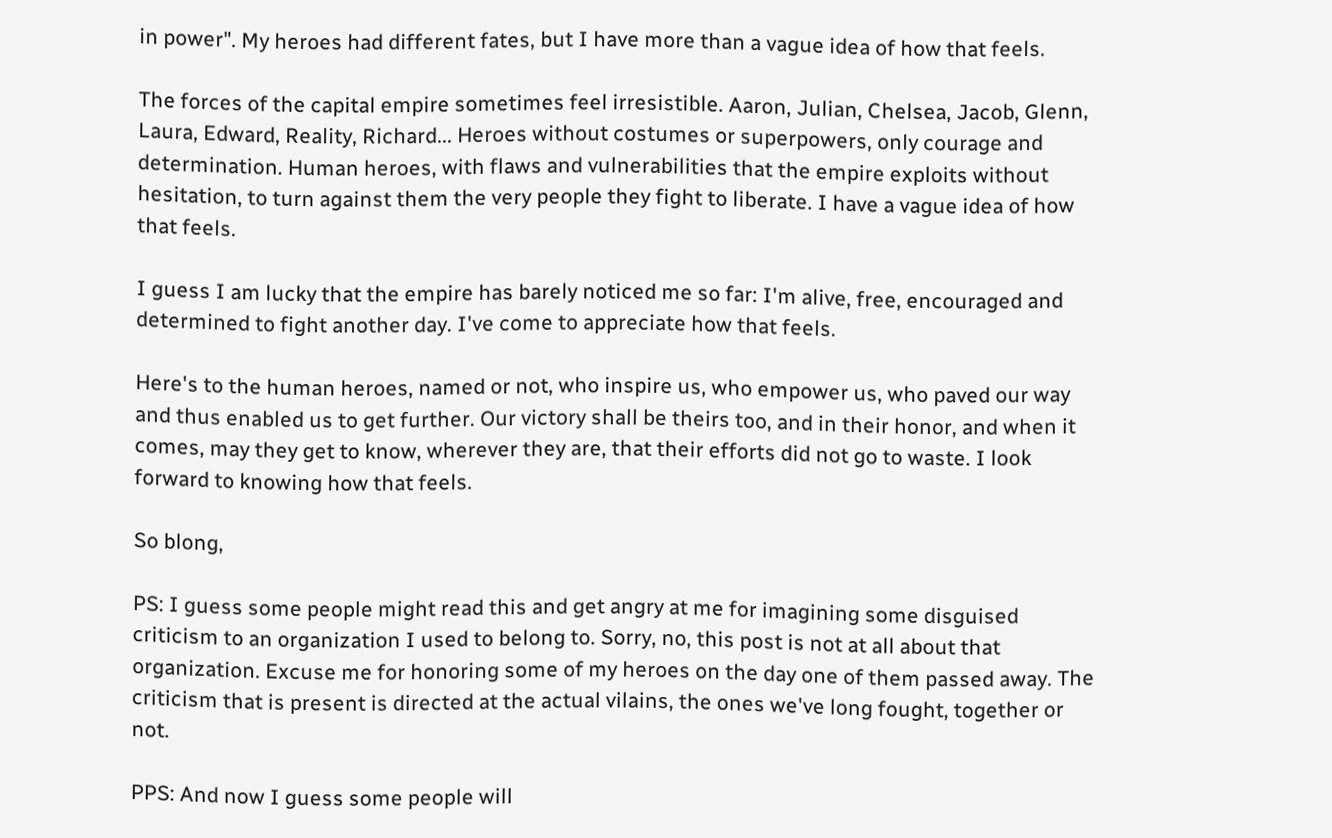in power". My heroes had different fates, but I have more than a vague idea of how that feels.

The forces of the capital empire sometimes feel irresistible. Aaron, Julian, Chelsea, Jacob, Glenn, Laura, Edward, Reality, Richard... Heroes without costumes or superpowers, only courage and determination. Human heroes, with flaws and vulnerabilities that the empire exploits without hesitation, to turn against them the very people they fight to liberate. I have a vague idea of how that feels.

I guess I am lucky that the empire has barely noticed me so far: I'm alive, free, encouraged and determined to fight another day. I've come to appreciate how that feels.

Here's to the human heroes, named or not, who inspire us, who empower us, who paved our way and thus enabled us to get further. Our victory shall be theirs too, and in their honor, and when it comes, may they get to know, wherever they are, that their efforts did not go to waste. I look forward to knowing how that feels.

So blong,

PS: I guess some people might read this and get angry at me for imagining some disguised criticism to an organization I used to belong to. Sorry, no, this post is not at all about that organization. Excuse me for honoring some of my heroes on the day one of them passed away. The criticism that is present is directed at the actual vilains, the ones we've long fought, together or not.

PPS: And now I guess some people will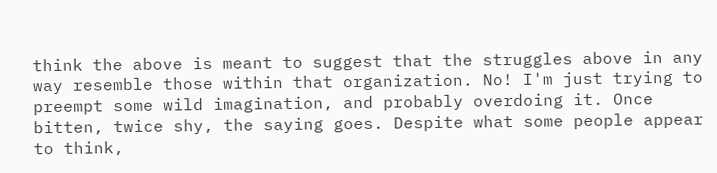think the above is meant to suggest that the struggles above in any way resemble those within that organization. No! I'm just trying to preempt some wild imagination, and probably overdoing it. Once bitten, twice shy, the saying goes. Despite what some people appear to think,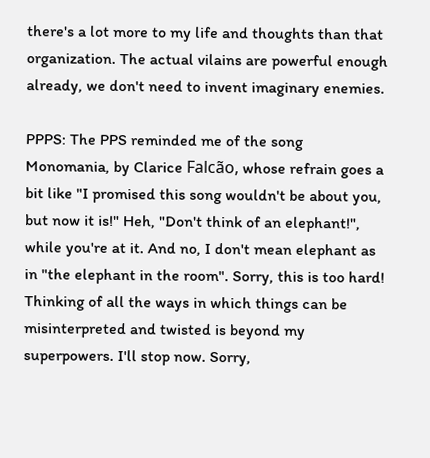there's a lot more to my life and thoughts than that organization. The actual vilains are powerful enough already, we don't need to invent imaginary enemies.

PPPS: The PPS reminded me of the song Monomania, by Clarice Falcão, whose refrain goes a bit like "I promised this song wouldn't be about you, but now it is!" Heh, "Don't think of an elephant!", while you're at it. And no, I don't mean elephant as in "the elephant in the room". Sorry, this is too hard! Thinking of all the ways in which things can be misinterpreted and twisted is beyond my superpowers. I'll stop now. Sorry,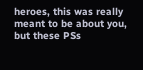heroes, this was really meant to be about you, but these PSs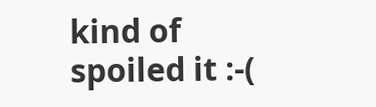kind of spoiled it :-(